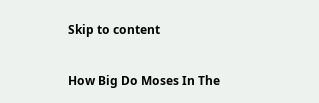Skip to content

How Big Do Moses In The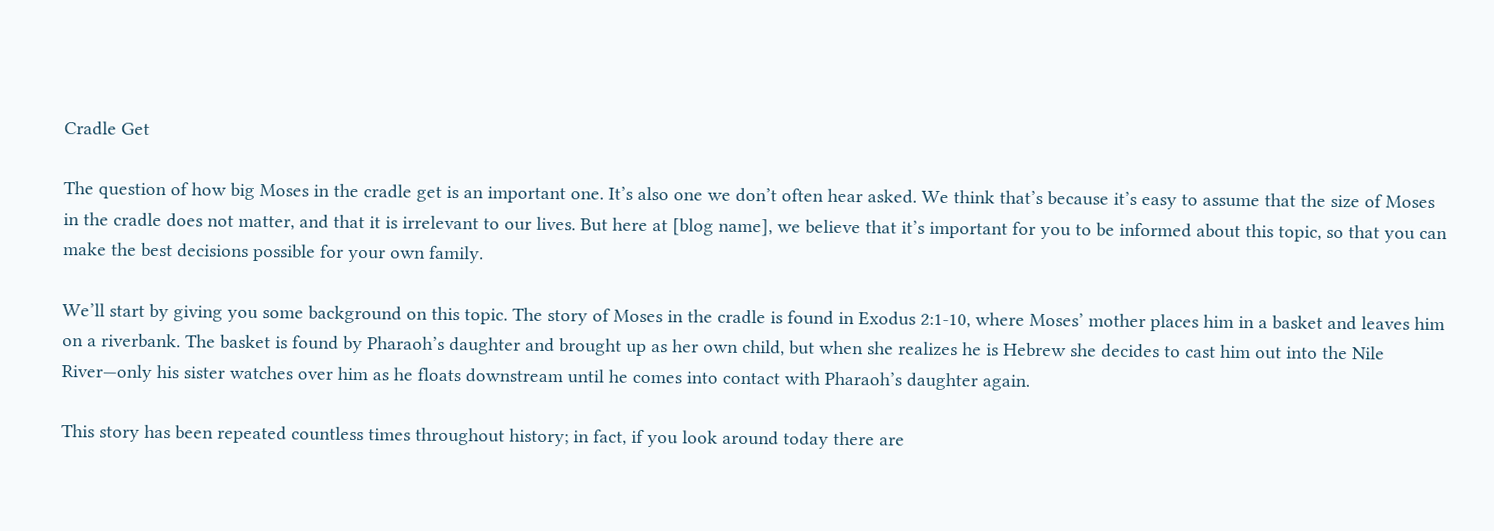Cradle Get

The question of how big Moses in the cradle get is an important one. It’s also one we don’t often hear asked. We think that’s because it’s easy to assume that the size of Moses in the cradle does not matter, and that it is irrelevant to our lives. But here at [blog name], we believe that it’s important for you to be informed about this topic, so that you can make the best decisions possible for your own family.

We’ll start by giving you some background on this topic. The story of Moses in the cradle is found in Exodus 2:1-10, where Moses’ mother places him in a basket and leaves him on a riverbank. The basket is found by Pharaoh’s daughter and brought up as her own child, but when she realizes he is Hebrew she decides to cast him out into the Nile River—only his sister watches over him as he floats downstream until he comes into contact with Pharaoh’s daughter again.

This story has been repeated countless times throughout history; in fact, if you look around today there are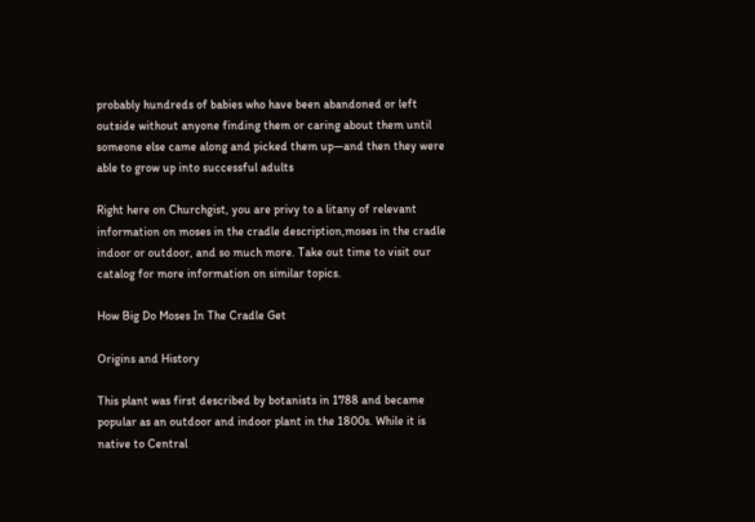probably hundreds of babies who have been abandoned or left outside without anyone finding them or caring about them until someone else came along and picked them up—and then they were able to grow up into successful adults

Right here on Churchgist, you are privy to a litany of relevant information on moses in the cradle description,moses in the cradle indoor or outdoor, and so much more. Take out time to visit our catalog for more information on similar topics.

How Big Do Moses In The Cradle Get

Origins and History

This plant was first described by botanists in 1788 and became popular as an outdoor and indoor plant in the 1800s. While it is native to Central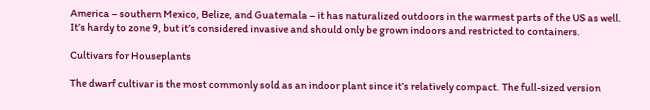America – southern Mexico, Belize, and Guatemala – it has naturalized outdoors in the warmest parts of the US as well. It’s hardy to zone 9, but it’s considered invasive and should only be grown indoors and restricted to containers.

Cultivars for Houseplants

The dwarf cultivar is the most commonly sold as an indoor plant since it’s relatively compact. The full-sized version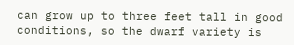can grow up to three feet tall in good conditions, so the dwarf variety is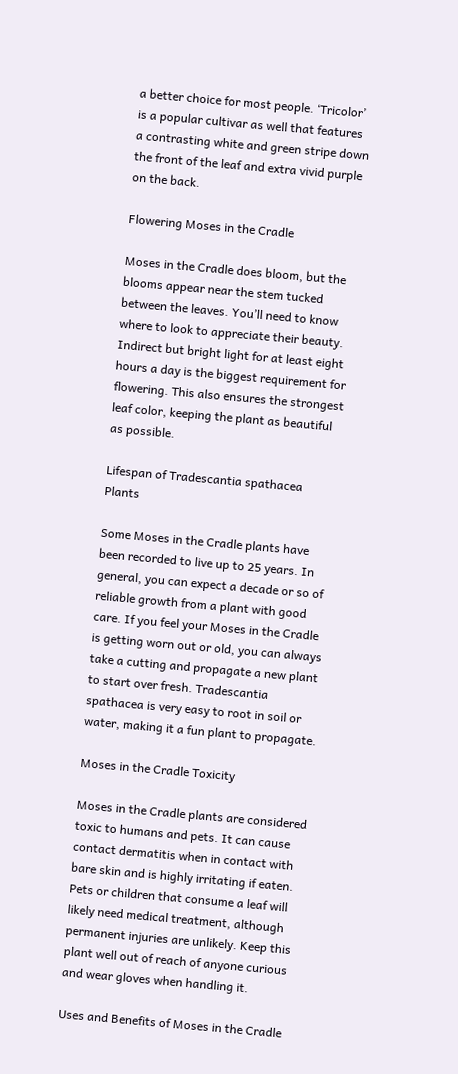a better choice for most people. ‘Tricolor’ is a popular cultivar as well that features a contrasting white and green stripe down the front of the leaf and extra vivid purple on the back.

Flowering Moses in the Cradle

Moses in the Cradle does bloom, but the blooms appear near the stem tucked between the leaves. You’ll need to know where to look to appreciate their beauty. Indirect but bright light for at least eight hours a day is the biggest requirement for flowering. This also ensures the strongest leaf color, keeping the plant as beautiful as possible.

Lifespan of Tradescantia spathacea Plants

Some Moses in the Cradle plants have been recorded to live up to 25 years. In general, you can expect a decade or so of reliable growth from a plant with good care. If you feel your Moses in the Cradle is getting worn out or old, you can always take a cutting and propagate a new plant to start over fresh. Tradescantia spathacea is very easy to root in soil or water, making it a fun plant to propagate.

Moses in the Cradle Toxicity

Moses in the Cradle plants are considered toxic to humans and pets. It can cause contact dermatitis when in contact with bare skin and is highly irritating if eaten. Pets or children that consume a leaf will likely need medical treatment, although permanent injuries are unlikely. Keep this plant well out of reach of anyone curious and wear gloves when handling it.

Uses and Benefits of Moses in the Cradle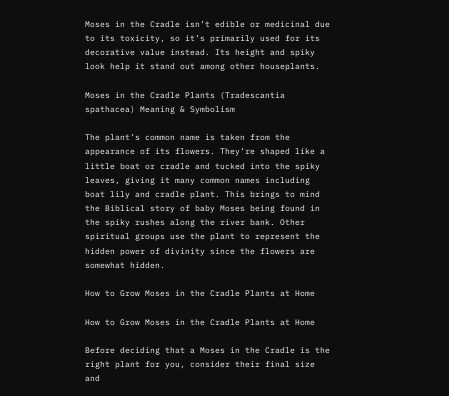Moses in the Cradle isn’t edible or medicinal due to its toxicity, so it’s primarily used for its decorative value instead. Its height and spiky look help it stand out among other houseplants.

Moses in the Cradle Plants (Tradescantia spathacea) Meaning & Symbolism

The plant’s common name is taken from the appearance of its flowers. They’re shaped like a little boat or cradle and tucked into the spiky leaves, giving it many common names including boat lily and cradle plant. This brings to mind the Biblical story of baby Moses being found in the spiky rushes along the river bank. Other spiritual groups use the plant to represent the hidden power of divinity since the flowers are somewhat hidden.

How to Grow Moses in the Cradle Plants at Home

How to Grow Moses in the Cradle Plants at Home

Before deciding that a Moses in the Cradle is the right plant for you, consider their final size and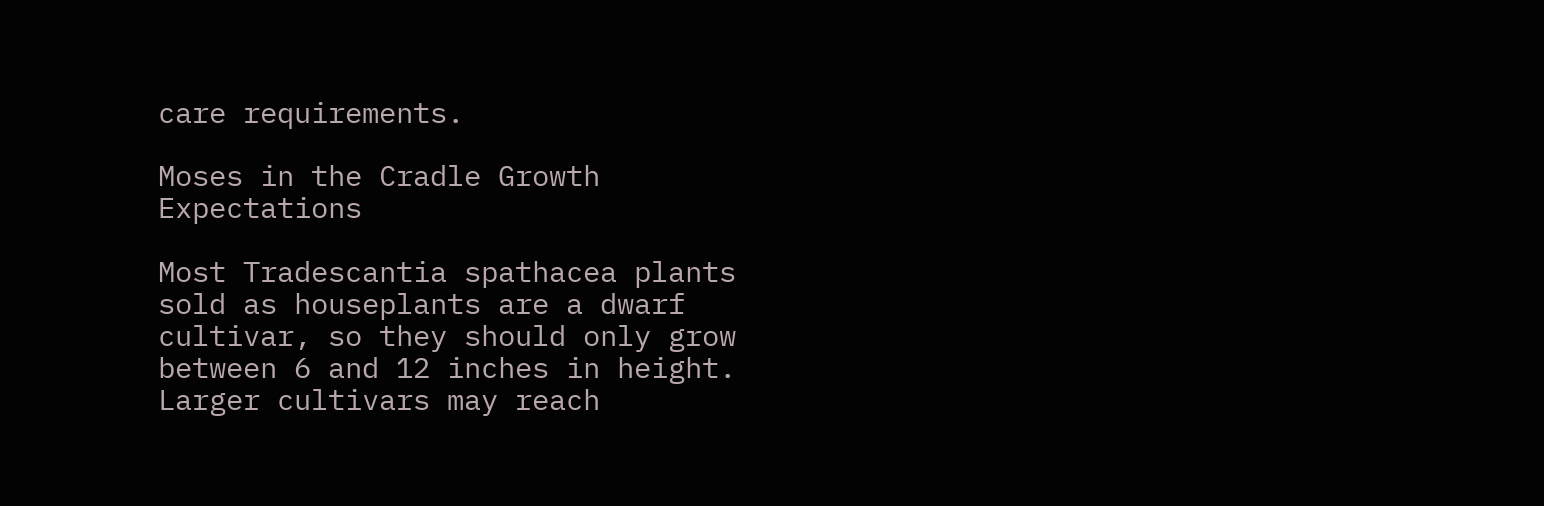care requirements.

Moses in the Cradle Growth Expectations

Most Tradescantia spathacea plants sold as houseplants are a dwarf cultivar, so they should only grow between 6 and 12 inches in height. Larger cultivars may reach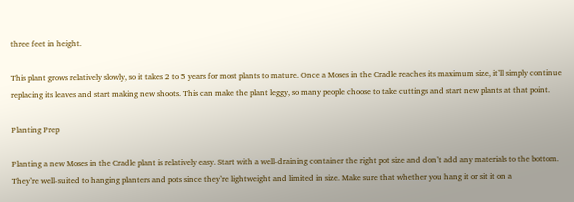three feet in height.

This plant grows relatively slowly, so it takes 2 to 5 years for most plants to mature. Once a Moses in the Cradle reaches its maximum size, it’ll simply continue replacing its leaves and start making new shoots. This can make the plant leggy, so many people choose to take cuttings and start new plants at that point.

Planting Prep

Planting a new Moses in the Cradle plant is relatively easy. Start with a well-draining container the right pot size and don’t add any materials to the bottom. They’re well-suited to hanging planters and pots since they’re lightweight and limited in size. Make sure that whether you hang it or sit it on a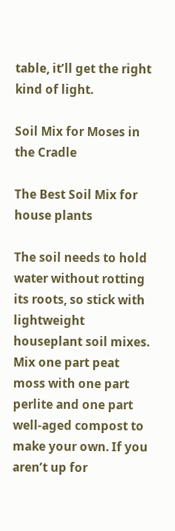table, it’ll get the right kind of light.

Soil Mix for Moses in the Cradle

The Best Soil Mix for house plants

The soil needs to hold water without rotting its roots, so stick with lightweight houseplant soil mixes. Mix one part peat moss with one part perlite and one part well-aged compost to make your own. If you aren’t up for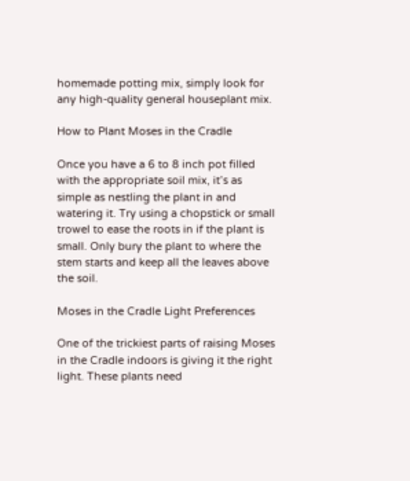homemade potting mix, simply look for any high-quality general houseplant mix.

How to Plant Moses in the Cradle

Once you have a 6 to 8 inch pot filled with the appropriate soil mix, it’s as simple as nestling the plant in and watering it. Try using a chopstick or small trowel to ease the roots in if the plant is small. Only bury the plant to where the stem starts and keep all the leaves above the soil.

Moses in the Cradle Light Preferences

One of the trickiest parts of raising Moses in the Cradle indoors is giving it the right light. These plants need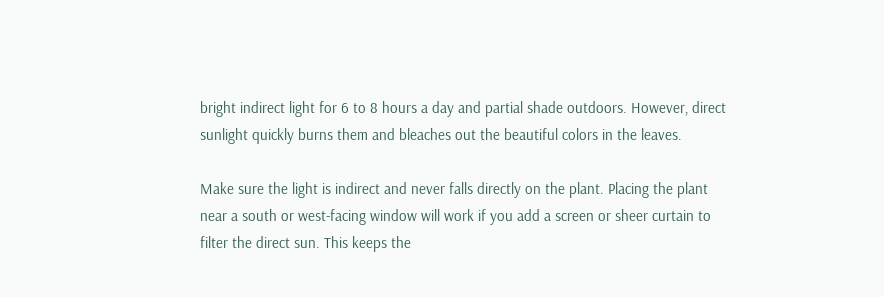bright indirect light for 6 to 8 hours a day and partial shade outdoors. However, direct sunlight quickly burns them and bleaches out the beautiful colors in the leaves.

Make sure the light is indirect and never falls directly on the plant. Placing the plant near a south or west-facing window will work if you add a screen or sheer curtain to filter the direct sun. This keeps the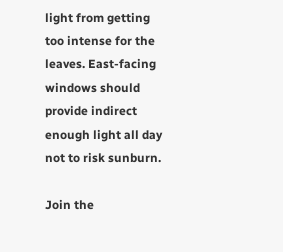light from getting too intense for the leaves. East-facing windows should provide indirect enough light all day not to risk sunburn.

Join the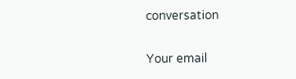conversation

Your email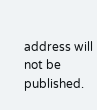address will not be published.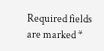Required fields are marked *